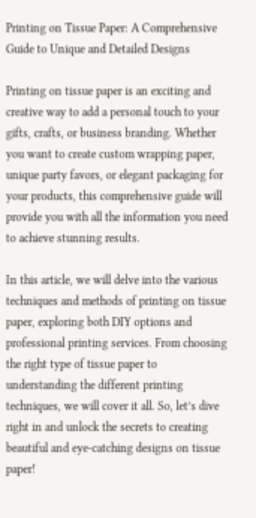Printing on Tissue Paper: A Comprehensive Guide to Unique and Detailed Designs

Printing on tissue paper is an exciting and creative way to add a personal touch to your gifts, crafts, or business branding. Whether you want to create custom wrapping paper, unique party favors, or elegant packaging for your products, this comprehensive guide will provide you with all the information you need to achieve stunning results.

In this article, we will delve into the various techniques and methods of printing on tissue paper, exploring both DIY options and professional printing services. From choosing the right type of tissue paper to understanding the different printing techniques, we will cover it all. So, let’s dive right in and unlock the secrets to creating beautiful and eye-catching designs on tissue paper!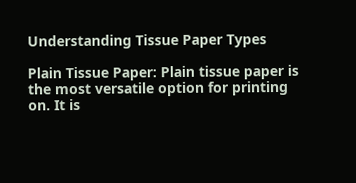Understanding Tissue Paper Types

Plain Tissue Paper: Plain tissue paper is the most versatile option for printing on. It is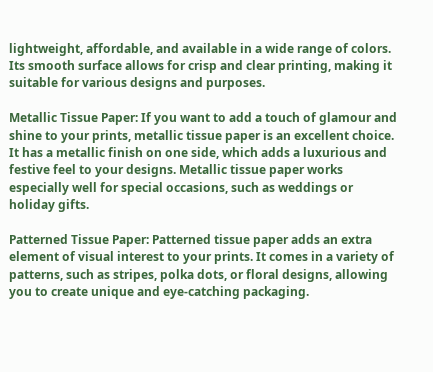lightweight, affordable, and available in a wide range of colors. Its smooth surface allows for crisp and clear printing, making it suitable for various designs and purposes.

Metallic Tissue Paper: If you want to add a touch of glamour and shine to your prints, metallic tissue paper is an excellent choice. It has a metallic finish on one side, which adds a luxurious and festive feel to your designs. Metallic tissue paper works especially well for special occasions, such as weddings or holiday gifts.

Patterned Tissue Paper: Patterned tissue paper adds an extra element of visual interest to your prints. It comes in a variety of patterns, such as stripes, polka dots, or floral designs, allowing you to create unique and eye-catching packaging.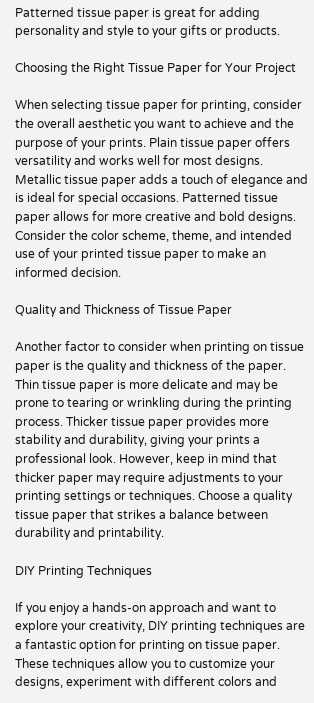Patterned tissue paper is great for adding personality and style to your gifts or products.

Choosing the Right Tissue Paper for Your Project

When selecting tissue paper for printing, consider the overall aesthetic you want to achieve and the purpose of your prints. Plain tissue paper offers versatility and works well for most designs. Metallic tissue paper adds a touch of elegance and is ideal for special occasions. Patterned tissue paper allows for more creative and bold designs. Consider the color scheme, theme, and intended use of your printed tissue paper to make an informed decision.

Quality and Thickness of Tissue Paper

Another factor to consider when printing on tissue paper is the quality and thickness of the paper. Thin tissue paper is more delicate and may be prone to tearing or wrinkling during the printing process. Thicker tissue paper provides more stability and durability, giving your prints a professional look. However, keep in mind that thicker paper may require adjustments to your printing settings or techniques. Choose a quality tissue paper that strikes a balance between durability and printability.

DIY Printing Techniques

If you enjoy a hands-on approach and want to explore your creativity, DIY printing techniques are a fantastic option for printing on tissue paper. These techniques allow you to customize your designs, experiment with different colors and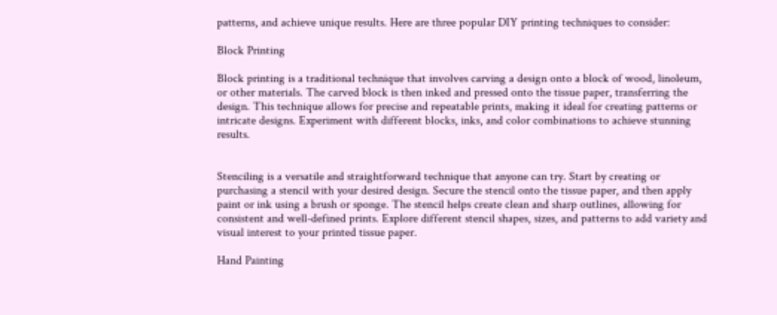patterns, and achieve unique results. Here are three popular DIY printing techniques to consider:

Block Printing

Block printing is a traditional technique that involves carving a design onto a block of wood, linoleum, or other materials. The carved block is then inked and pressed onto the tissue paper, transferring the design. This technique allows for precise and repeatable prints, making it ideal for creating patterns or intricate designs. Experiment with different blocks, inks, and color combinations to achieve stunning results.


Stenciling is a versatile and straightforward technique that anyone can try. Start by creating or purchasing a stencil with your desired design. Secure the stencil onto the tissue paper, and then apply paint or ink using a brush or sponge. The stencil helps create clean and sharp outlines, allowing for consistent and well-defined prints. Explore different stencil shapes, sizes, and patterns to add variety and visual interest to your printed tissue paper.

Hand Painting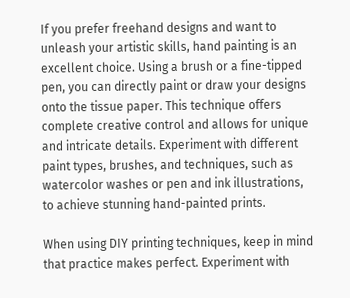If you prefer freehand designs and want to unleash your artistic skills, hand painting is an excellent choice. Using a brush or a fine-tipped pen, you can directly paint or draw your designs onto the tissue paper. This technique offers complete creative control and allows for unique and intricate details. Experiment with different paint types, brushes, and techniques, such as watercolor washes or pen and ink illustrations, to achieve stunning hand-painted prints.

When using DIY printing techniques, keep in mind that practice makes perfect. Experiment with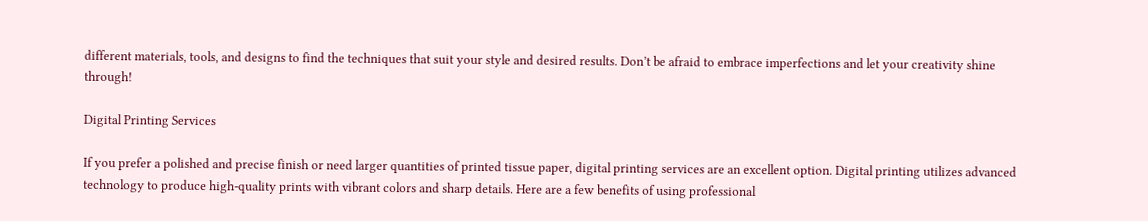different materials, tools, and designs to find the techniques that suit your style and desired results. Don’t be afraid to embrace imperfections and let your creativity shine through!

Digital Printing Services

If you prefer a polished and precise finish or need larger quantities of printed tissue paper, digital printing services are an excellent option. Digital printing utilizes advanced technology to produce high-quality prints with vibrant colors and sharp details. Here are a few benefits of using professional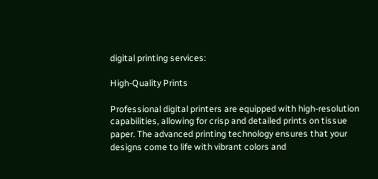digital printing services:

High-Quality Prints

Professional digital printers are equipped with high-resolution capabilities, allowing for crisp and detailed prints on tissue paper. The advanced printing technology ensures that your designs come to life with vibrant colors and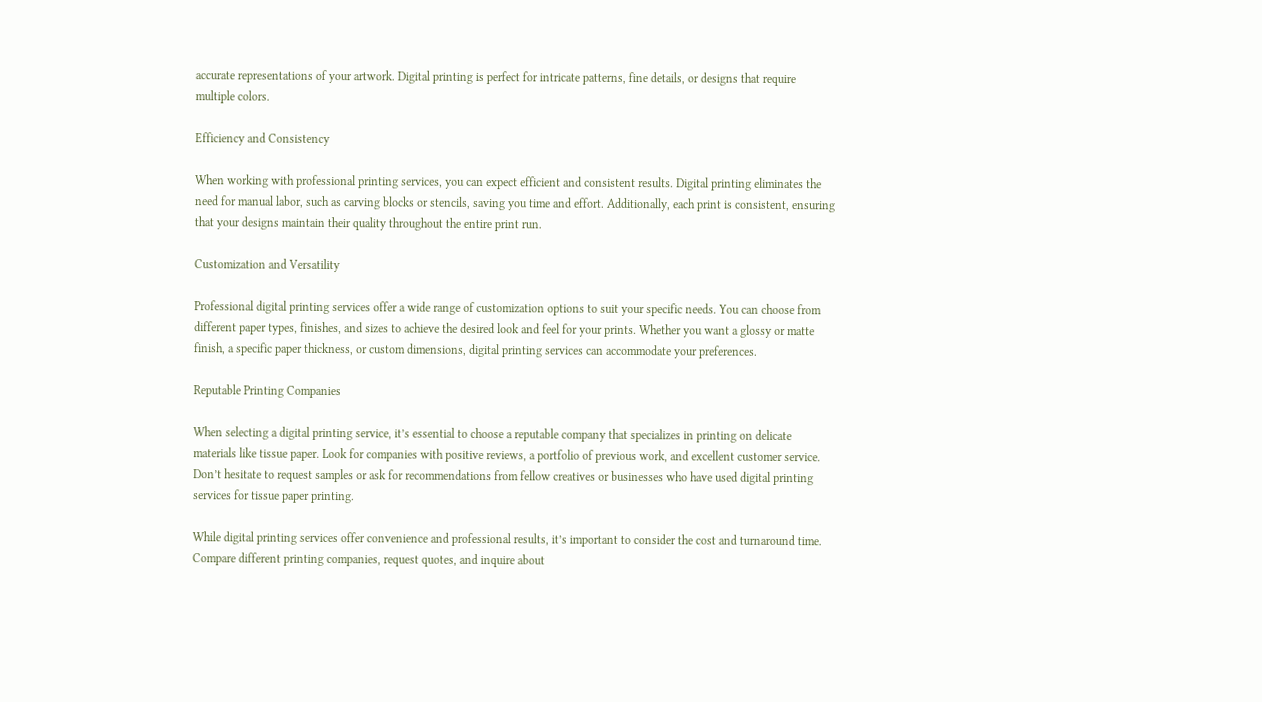accurate representations of your artwork. Digital printing is perfect for intricate patterns, fine details, or designs that require multiple colors.

Efficiency and Consistency

When working with professional printing services, you can expect efficient and consistent results. Digital printing eliminates the need for manual labor, such as carving blocks or stencils, saving you time and effort. Additionally, each print is consistent, ensuring that your designs maintain their quality throughout the entire print run.

Customization and Versatility

Professional digital printing services offer a wide range of customization options to suit your specific needs. You can choose from different paper types, finishes, and sizes to achieve the desired look and feel for your prints. Whether you want a glossy or matte finish, a specific paper thickness, or custom dimensions, digital printing services can accommodate your preferences.

Reputable Printing Companies

When selecting a digital printing service, it’s essential to choose a reputable company that specializes in printing on delicate materials like tissue paper. Look for companies with positive reviews, a portfolio of previous work, and excellent customer service. Don’t hesitate to request samples or ask for recommendations from fellow creatives or businesses who have used digital printing services for tissue paper printing.

While digital printing services offer convenience and professional results, it’s important to consider the cost and turnaround time. Compare different printing companies, request quotes, and inquire about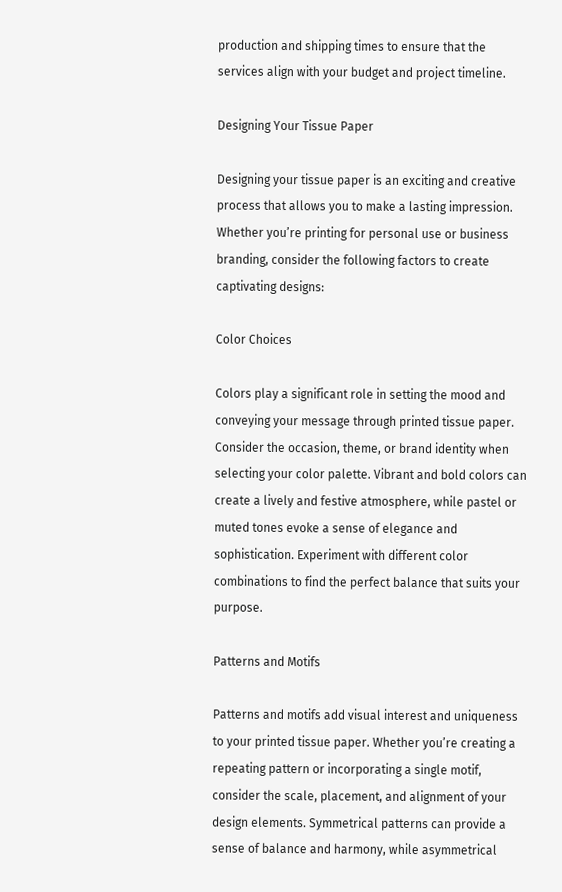production and shipping times to ensure that the services align with your budget and project timeline.

Designing Your Tissue Paper

Designing your tissue paper is an exciting and creative process that allows you to make a lasting impression. Whether you’re printing for personal use or business branding, consider the following factors to create captivating designs:

Color Choices

Colors play a significant role in setting the mood and conveying your message through printed tissue paper. Consider the occasion, theme, or brand identity when selecting your color palette. Vibrant and bold colors can create a lively and festive atmosphere, while pastel or muted tones evoke a sense of elegance and sophistication. Experiment with different color combinations to find the perfect balance that suits your purpose.

Patterns and Motifs

Patterns and motifs add visual interest and uniqueness to your printed tissue paper. Whether you’re creating a repeating pattern or incorporating a single motif, consider the scale, placement, and alignment of your design elements. Symmetrical patterns can provide a sense of balance and harmony, while asymmetrical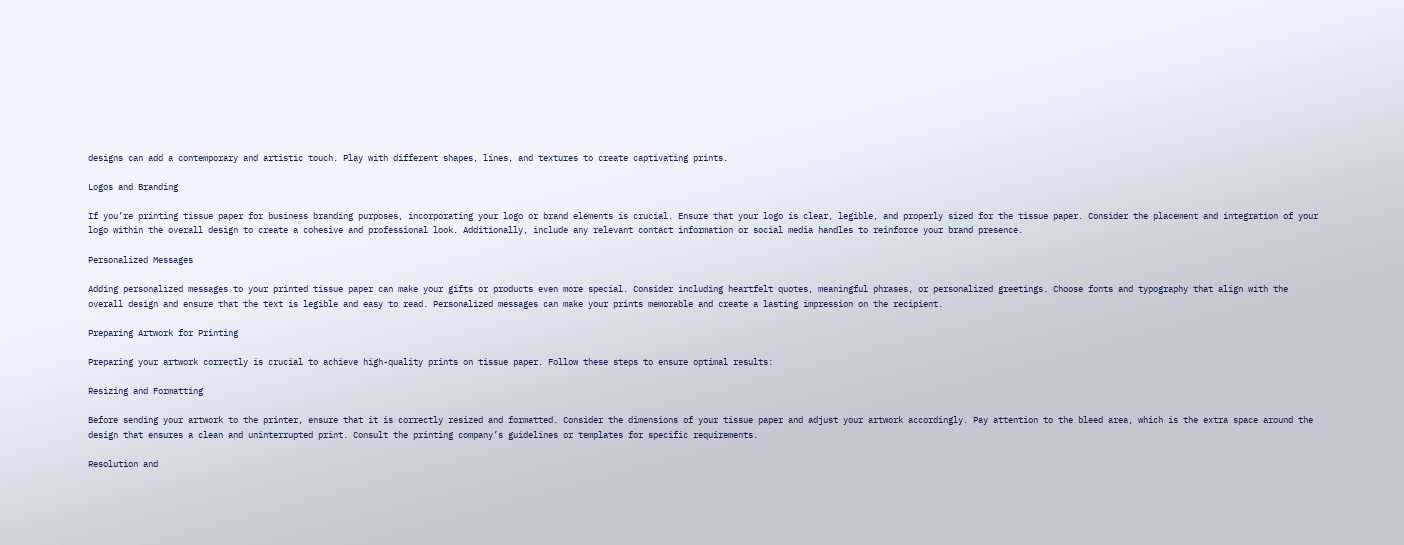designs can add a contemporary and artistic touch. Play with different shapes, lines, and textures to create captivating prints.

Logos and Branding

If you’re printing tissue paper for business branding purposes, incorporating your logo or brand elements is crucial. Ensure that your logo is clear, legible, and properly sized for the tissue paper. Consider the placement and integration of your logo within the overall design to create a cohesive and professional look. Additionally, include any relevant contact information or social media handles to reinforce your brand presence.

Personalized Messages

Adding personalized messages to your printed tissue paper can make your gifts or products even more special. Consider including heartfelt quotes, meaningful phrases, or personalized greetings. Choose fonts and typography that align with the overall design and ensure that the text is legible and easy to read. Personalized messages can make your prints memorable and create a lasting impression on the recipient.

Preparing Artwork for Printing

Preparing your artwork correctly is crucial to achieve high-quality prints on tissue paper. Follow these steps to ensure optimal results:

Resizing and Formatting

Before sending your artwork to the printer, ensure that it is correctly resized and formatted. Consider the dimensions of your tissue paper and adjust your artwork accordingly. Pay attention to the bleed area, which is the extra space around the design that ensures a clean and uninterrupted print. Consult the printing company’s guidelines or templates for specific requirements.

Resolution and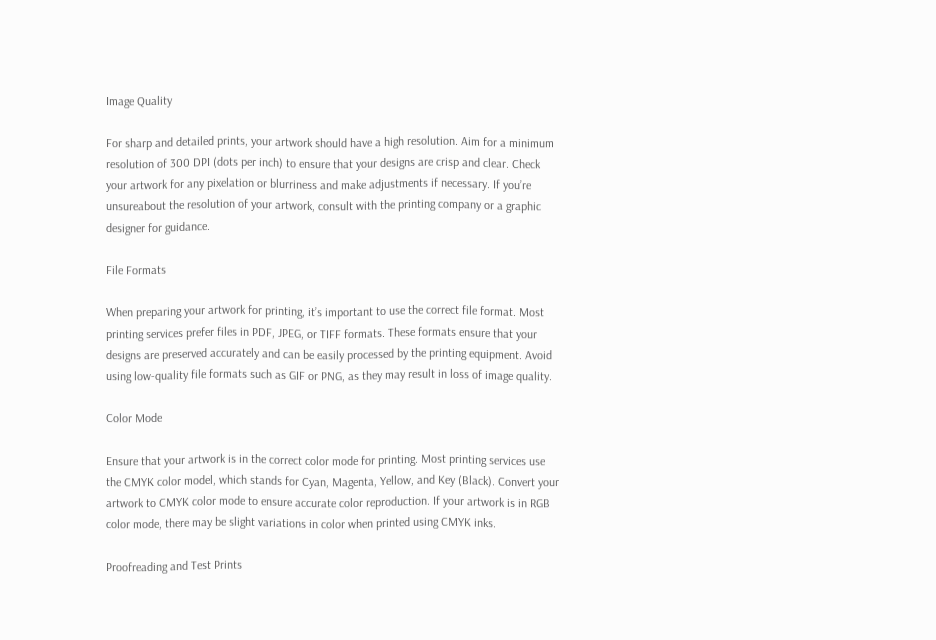Image Quality

For sharp and detailed prints, your artwork should have a high resolution. Aim for a minimum resolution of 300 DPI (dots per inch) to ensure that your designs are crisp and clear. Check your artwork for any pixelation or blurriness and make adjustments if necessary. If you’re unsureabout the resolution of your artwork, consult with the printing company or a graphic designer for guidance.

File Formats

When preparing your artwork for printing, it’s important to use the correct file format. Most printing services prefer files in PDF, JPEG, or TIFF formats. These formats ensure that your designs are preserved accurately and can be easily processed by the printing equipment. Avoid using low-quality file formats such as GIF or PNG, as they may result in loss of image quality.

Color Mode

Ensure that your artwork is in the correct color mode for printing. Most printing services use the CMYK color model, which stands for Cyan, Magenta, Yellow, and Key (Black). Convert your artwork to CMYK color mode to ensure accurate color reproduction. If your artwork is in RGB color mode, there may be slight variations in color when printed using CMYK inks.

Proofreading and Test Prints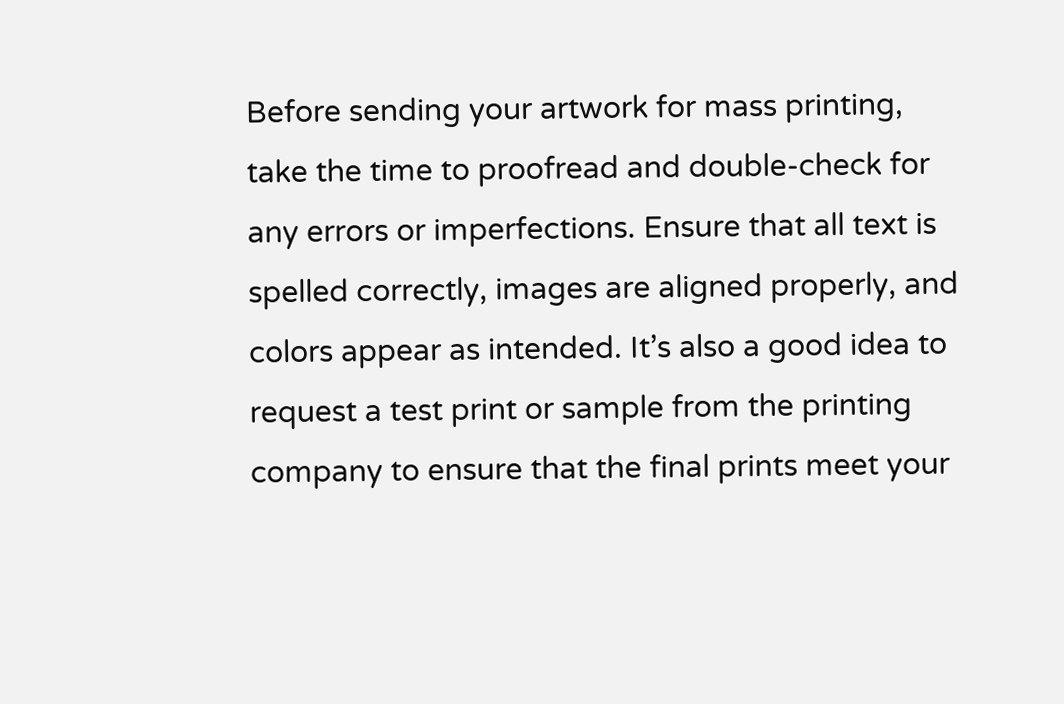Before sending your artwork for mass printing, take the time to proofread and double-check for any errors or imperfections. Ensure that all text is spelled correctly, images are aligned properly, and colors appear as intended. It’s also a good idea to request a test print or sample from the printing company to ensure that the final prints meet your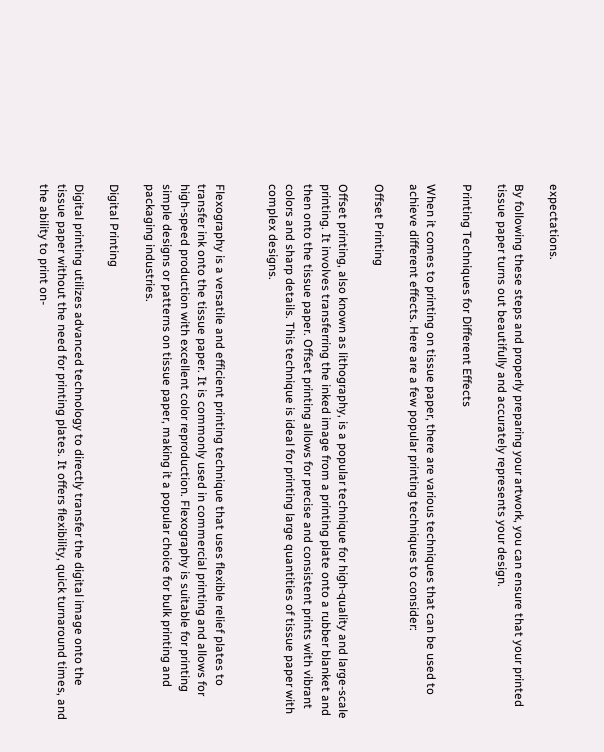expectations.

By following these steps and properly preparing your artwork, you can ensure that your printed tissue paper turns out beautifully and accurately represents your design.

Printing Techniques for Different Effects

When it comes to printing on tissue paper, there are various techniques that can be used to achieve different effects. Here are a few popular printing techniques to consider:

Offset Printing

Offset printing, also known as lithography, is a popular technique for high-quality and large-scale printing. It involves transferring the inked image from a printing plate onto a rubber blanket and then onto the tissue paper. Offset printing allows for precise and consistent prints with vibrant colors and sharp details. This technique is ideal for printing large quantities of tissue paper with complex designs.


Flexography is a versatile and efficient printing technique that uses flexible relief plates to transfer ink onto the tissue paper. It is commonly used in commercial printing and allows for high-speed production with excellent color reproduction. Flexography is suitable for printing simple designs or patterns on tissue paper, making it a popular choice for bulk printing and packaging industries.

Digital Printing

Digital printing utilizes advanced technology to directly transfer the digital image onto the tissue paper without the need for printing plates. It offers flexibility, quick turnaround times, and the ability to print on-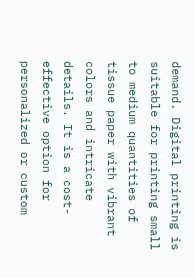demand. Digital printing is suitable for printing small to medium quantities of tissue paper with vibrant colors and intricate details. It is a cost-effective option for personalized or custom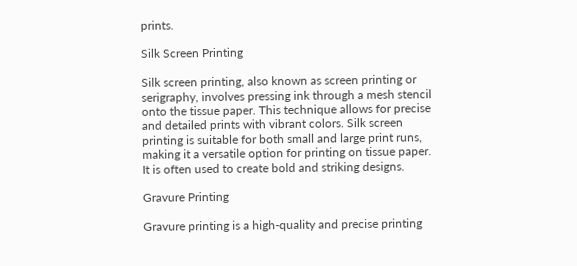prints.

Silk Screen Printing

Silk screen printing, also known as screen printing or serigraphy, involves pressing ink through a mesh stencil onto the tissue paper. This technique allows for precise and detailed prints with vibrant colors. Silk screen printing is suitable for both small and large print runs, making it a versatile option for printing on tissue paper. It is often used to create bold and striking designs.

Gravure Printing

Gravure printing is a high-quality and precise printing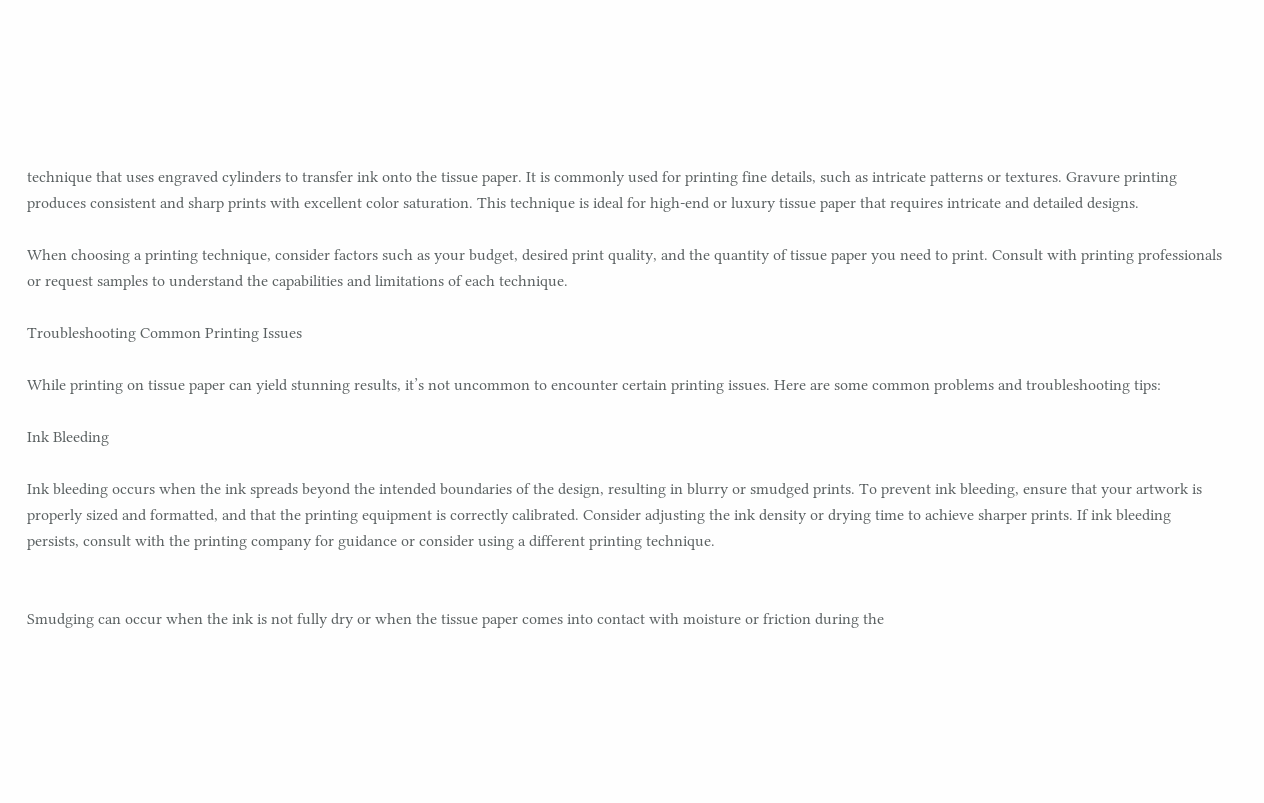technique that uses engraved cylinders to transfer ink onto the tissue paper. It is commonly used for printing fine details, such as intricate patterns or textures. Gravure printing produces consistent and sharp prints with excellent color saturation. This technique is ideal for high-end or luxury tissue paper that requires intricate and detailed designs.

When choosing a printing technique, consider factors such as your budget, desired print quality, and the quantity of tissue paper you need to print. Consult with printing professionals or request samples to understand the capabilities and limitations of each technique.

Troubleshooting Common Printing Issues

While printing on tissue paper can yield stunning results, it’s not uncommon to encounter certain printing issues. Here are some common problems and troubleshooting tips:

Ink Bleeding

Ink bleeding occurs when the ink spreads beyond the intended boundaries of the design, resulting in blurry or smudged prints. To prevent ink bleeding, ensure that your artwork is properly sized and formatted, and that the printing equipment is correctly calibrated. Consider adjusting the ink density or drying time to achieve sharper prints. If ink bleeding persists, consult with the printing company for guidance or consider using a different printing technique.


Smudging can occur when the ink is not fully dry or when the tissue paper comes into contact with moisture or friction during the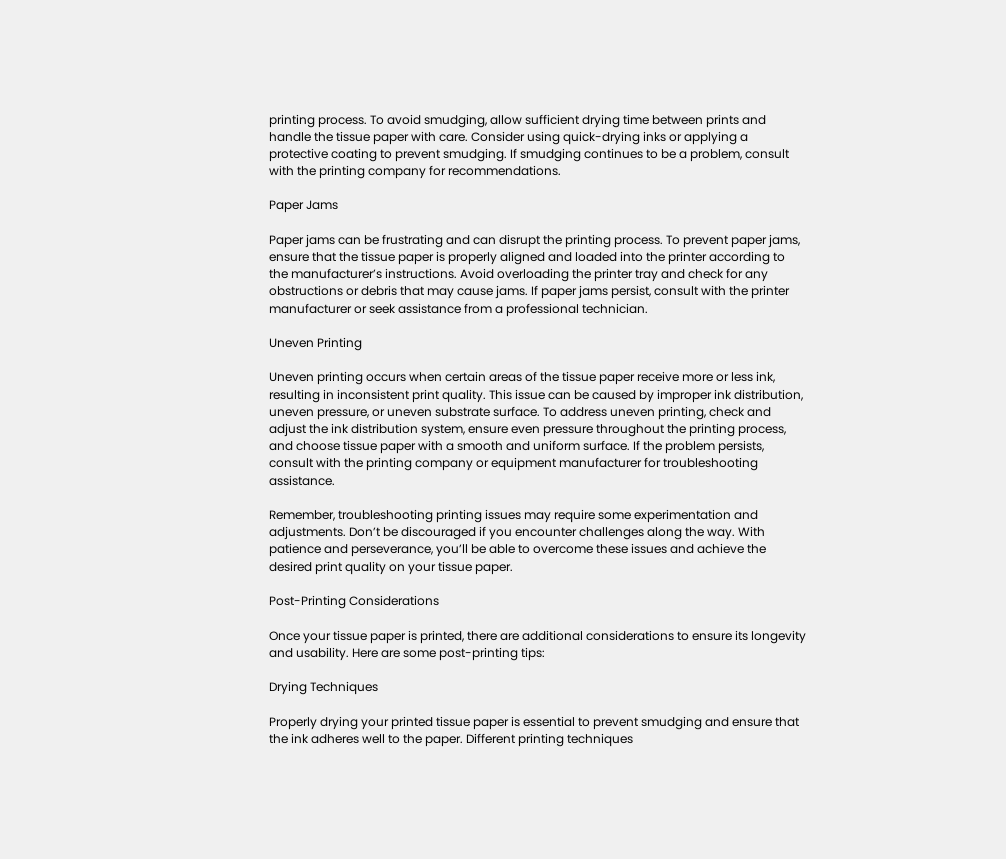printing process. To avoid smudging, allow sufficient drying time between prints and handle the tissue paper with care. Consider using quick-drying inks or applying a protective coating to prevent smudging. If smudging continues to be a problem, consult with the printing company for recommendations.

Paper Jams

Paper jams can be frustrating and can disrupt the printing process. To prevent paper jams, ensure that the tissue paper is properly aligned and loaded into the printer according to the manufacturer’s instructions. Avoid overloading the printer tray and check for any obstructions or debris that may cause jams. If paper jams persist, consult with the printer manufacturer or seek assistance from a professional technician.

Uneven Printing

Uneven printing occurs when certain areas of the tissue paper receive more or less ink, resulting in inconsistent print quality. This issue can be caused by improper ink distribution, uneven pressure, or uneven substrate surface. To address uneven printing, check and adjust the ink distribution system, ensure even pressure throughout the printing process, and choose tissue paper with a smooth and uniform surface. If the problem persists, consult with the printing company or equipment manufacturer for troubleshooting assistance.

Remember, troubleshooting printing issues may require some experimentation and adjustments. Don’t be discouraged if you encounter challenges along the way. With patience and perseverance, you’ll be able to overcome these issues and achieve the desired print quality on your tissue paper.

Post-Printing Considerations

Once your tissue paper is printed, there are additional considerations to ensure its longevity and usability. Here are some post-printing tips:

Drying Techniques

Properly drying your printed tissue paper is essential to prevent smudging and ensure that the ink adheres well to the paper. Different printing techniques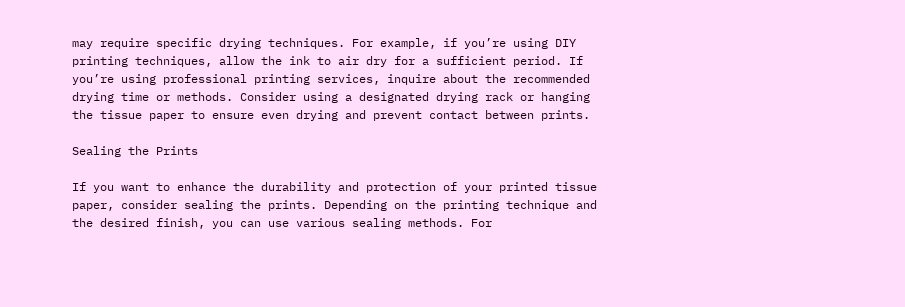may require specific drying techniques. For example, if you’re using DIY printing techniques, allow the ink to air dry for a sufficient period. If you’re using professional printing services, inquire about the recommended drying time or methods. Consider using a designated drying rack or hanging the tissue paper to ensure even drying and prevent contact between prints.

Sealing the Prints

If you want to enhance the durability and protection of your printed tissue paper, consider sealing the prints. Depending on the printing technique and the desired finish, you can use various sealing methods. For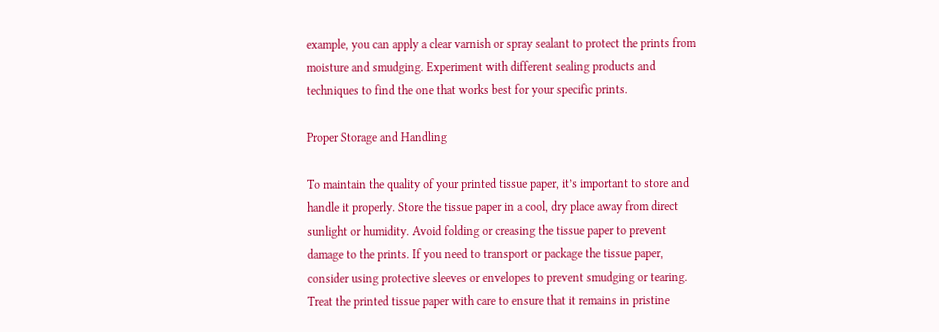example, you can apply a clear varnish or spray sealant to protect the prints from moisture and smudging. Experiment with different sealing products and techniques to find the one that works best for your specific prints.

Proper Storage and Handling

To maintain the quality of your printed tissue paper, it’s important to store and handle it properly. Store the tissue paper in a cool, dry place away from direct sunlight or humidity. Avoid folding or creasing the tissue paper to prevent damage to the prints. If you need to transport or package the tissue paper, consider using protective sleeves or envelopes to prevent smudging or tearing. Treat the printed tissue paper with care to ensure that it remains in pristine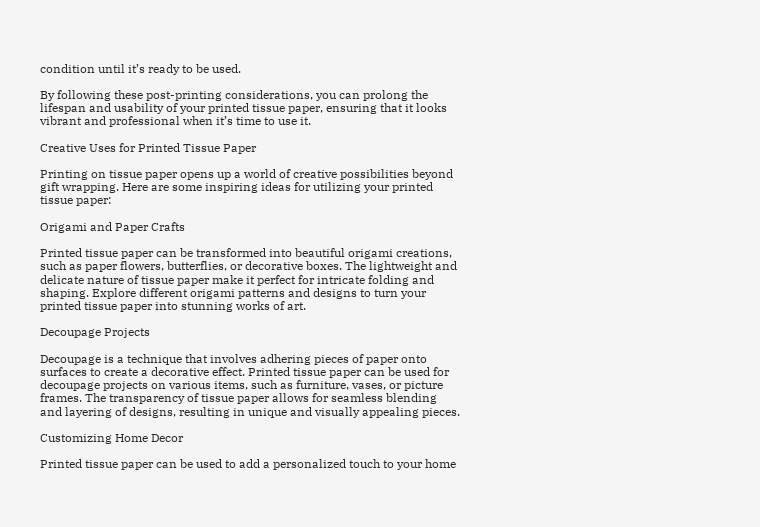condition until it’s ready to be used.

By following these post-printing considerations, you can prolong the lifespan and usability of your printed tissue paper, ensuring that it looks vibrant and professional when it’s time to use it.

Creative Uses for Printed Tissue Paper

Printing on tissue paper opens up a world of creative possibilities beyond gift wrapping. Here are some inspiring ideas for utilizing your printed tissue paper:

Origami and Paper Crafts

Printed tissue paper can be transformed into beautiful origami creations, such as paper flowers, butterflies, or decorative boxes. The lightweight and delicate nature of tissue paper make it perfect for intricate folding and shaping. Explore different origami patterns and designs to turn your printed tissue paper into stunning works of art.

Decoupage Projects

Decoupage is a technique that involves adhering pieces of paper onto surfaces to create a decorative effect. Printed tissue paper can be used for decoupage projects on various items, such as furniture, vases, or picture frames. The transparency of tissue paper allows for seamless blending and layering of designs, resulting in unique and visually appealing pieces.

Customizing Home Decor

Printed tissue paper can be used to add a personalized touch to your home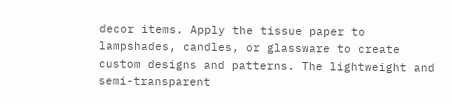decor items. Apply the tissue paper to lampshades, candles, or glassware to create custom designs and patterns. The lightweight and semi-transparent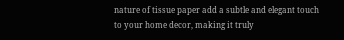nature of tissue paper add a subtle and elegant touch to your home decor, making it truly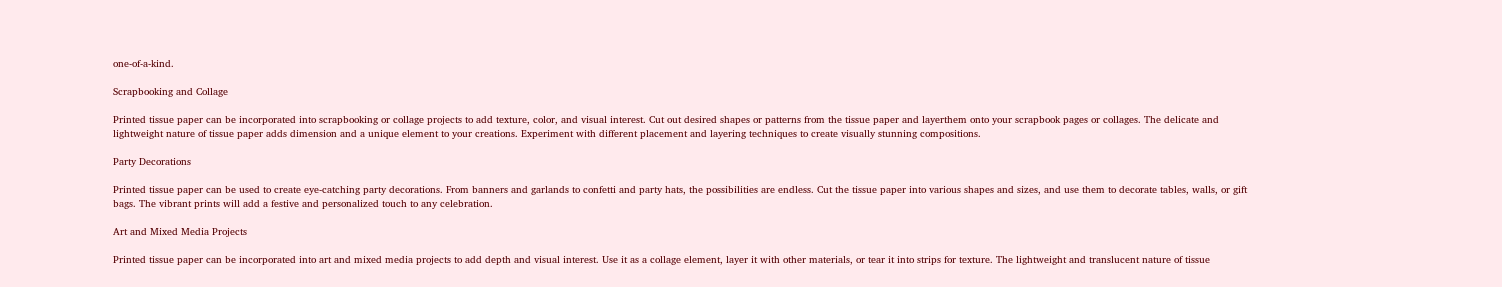one-of-a-kind.

Scrapbooking and Collage

Printed tissue paper can be incorporated into scrapbooking or collage projects to add texture, color, and visual interest. Cut out desired shapes or patterns from the tissue paper and layerthem onto your scrapbook pages or collages. The delicate and lightweight nature of tissue paper adds dimension and a unique element to your creations. Experiment with different placement and layering techniques to create visually stunning compositions.

Party Decorations

Printed tissue paper can be used to create eye-catching party decorations. From banners and garlands to confetti and party hats, the possibilities are endless. Cut the tissue paper into various shapes and sizes, and use them to decorate tables, walls, or gift bags. The vibrant prints will add a festive and personalized touch to any celebration.

Art and Mixed Media Projects

Printed tissue paper can be incorporated into art and mixed media projects to add depth and visual interest. Use it as a collage element, layer it with other materials, or tear it into strips for texture. The lightweight and translucent nature of tissue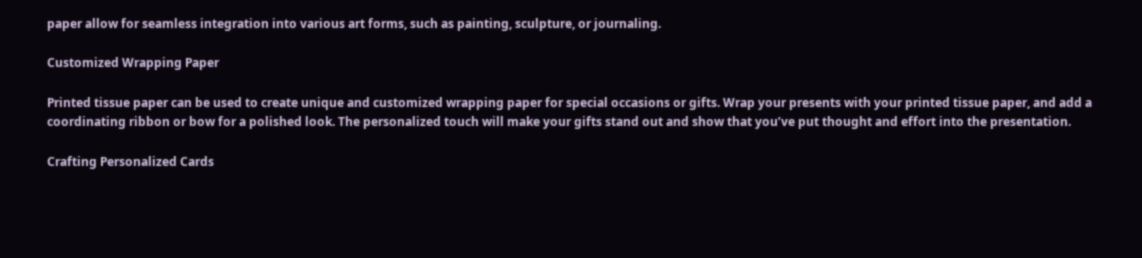paper allow for seamless integration into various art forms, such as painting, sculpture, or journaling.

Customized Wrapping Paper

Printed tissue paper can be used to create unique and customized wrapping paper for special occasions or gifts. Wrap your presents with your printed tissue paper, and add a coordinating ribbon or bow for a polished look. The personalized touch will make your gifts stand out and show that you’ve put thought and effort into the presentation.

Crafting Personalized Cards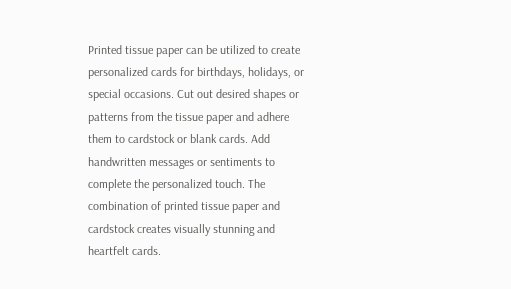Printed tissue paper can be utilized to create personalized cards for birthdays, holidays, or special occasions. Cut out desired shapes or patterns from the tissue paper and adhere them to cardstock or blank cards. Add handwritten messages or sentiments to complete the personalized touch. The combination of printed tissue paper and cardstock creates visually stunning and heartfelt cards.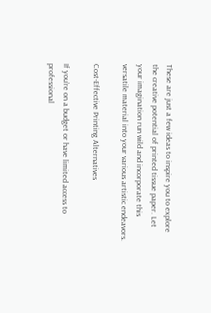These are just a few ideas to inspire you to explore the creative potential of printed tissue paper. Let your imagination run wild and incorporate this versatile material into your various artistic endeavors.

Cost-Effective Printing Alternatives

If you’re on a budget or have limited access to professional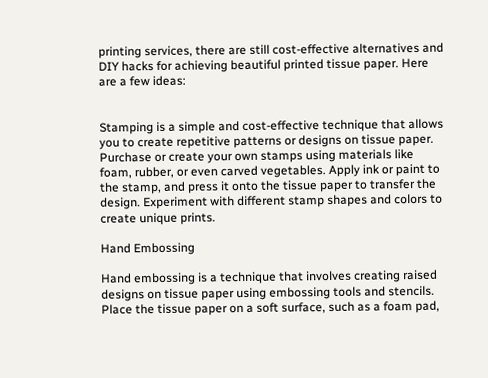printing services, there are still cost-effective alternatives and DIY hacks for achieving beautiful printed tissue paper. Here are a few ideas:


Stamping is a simple and cost-effective technique that allows you to create repetitive patterns or designs on tissue paper. Purchase or create your own stamps using materials like foam, rubber, or even carved vegetables. Apply ink or paint to the stamp, and press it onto the tissue paper to transfer the design. Experiment with different stamp shapes and colors to create unique prints.

Hand Embossing

Hand embossing is a technique that involves creating raised designs on tissue paper using embossing tools and stencils. Place the tissue paper on a soft surface, such as a foam pad,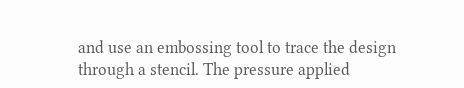and use an embossing tool to trace the design through a stencil. The pressure applied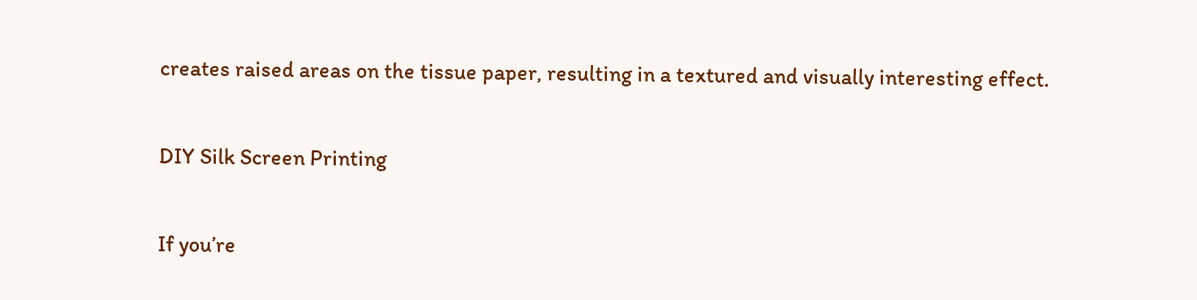creates raised areas on the tissue paper, resulting in a textured and visually interesting effect.

DIY Silk Screen Printing

If you’re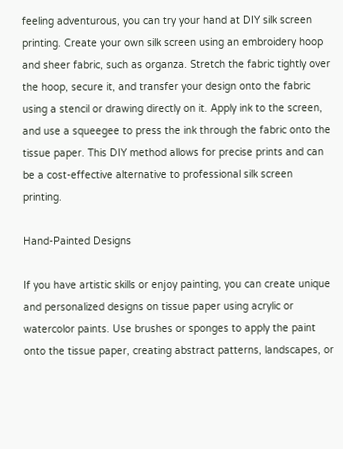feeling adventurous, you can try your hand at DIY silk screen printing. Create your own silk screen using an embroidery hoop and sheer fabric, such as organza. Stretch the fabric tightly over the hoop, secure it, and transfer your design onto the fabric using a stencil or drawing directly on it. Apply ink to the screen, and use a squeegee to press the ink through the fabric onto the tissue paper. This DIY method allows for precise prints and can be a cost-effective alternative to professional silk screen printing.

Hand-Painted Designs

If you have artistic skills or enjoy painting, you can create unique and personalized designs on tissue paper using acrylic or watercolor paints. Use brushes or sponges to apply the paint onto the tissue paper, creating abstract patterns, landscapes, or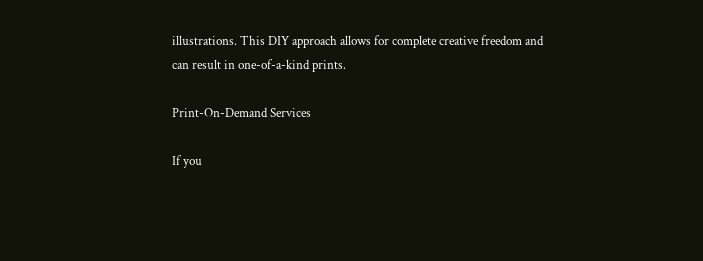illustrations. This DIY approach allows for complete creative freedom and can result in one-of-a-kind prints.

Print-On-Demand Services

If you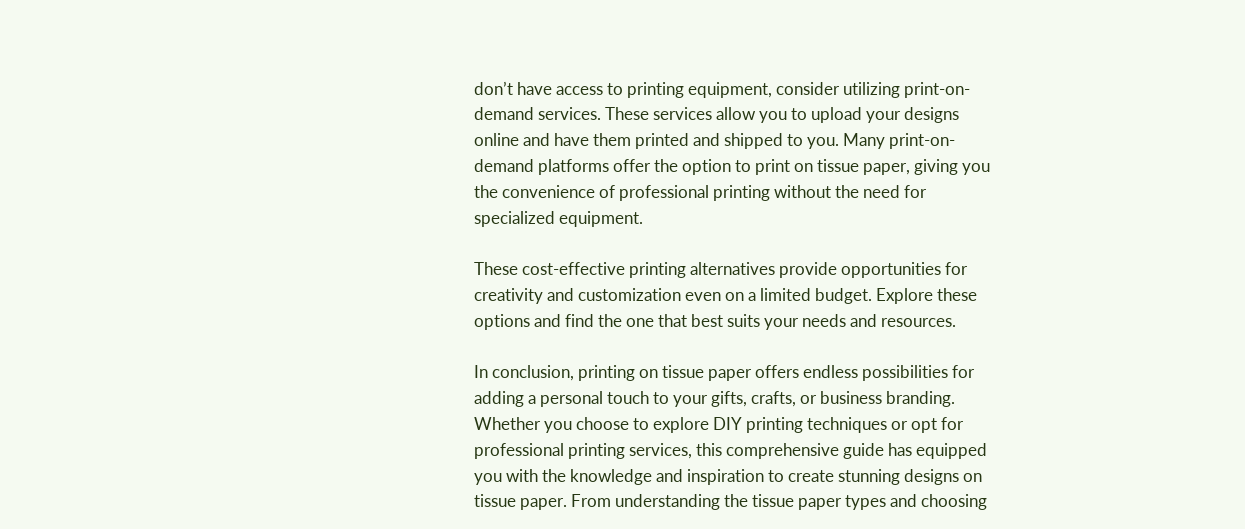don’t have access to printing equipment, consider utilizing print-on-demand services. These services allow you to upload your designs online and have them printed and shipped to you. Many print-on-demand platforms offer the option to print on tissue paper, giving you the convenience of professional printing without the need for specialized equipment.

These cost-effective printing alternatives provide opportunities for creativity and customization even on a limited budget. Explore these options and find the one that best suits your needs and resources.

In conclusion, printing on tissue paper offers endless possibilities for adding a personal touch to your gifts, crafts, or business branding. Whether you choose to explore DIY printing techniques or opt for professional printing services, this comprehensive guide has equipped you with the knowledge and inspiration to create stunning designs on tissue paper. From understanding the tissue paper types and choosing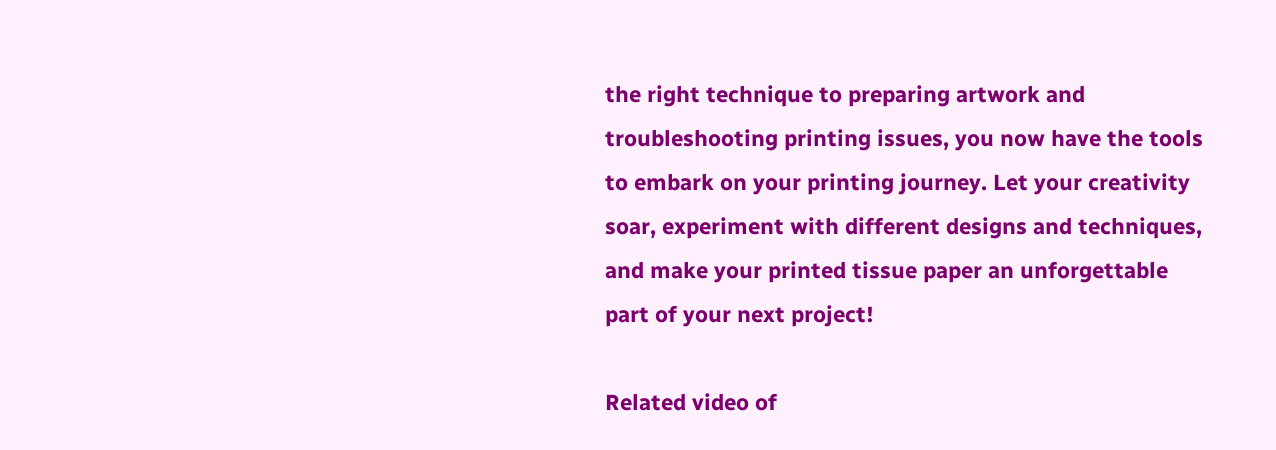the right technique to preparing artwork and troubleshooting printing issues, you now have the tools to embark on your printing journey. Let your creativity soar, experiment with different designs and techniques, and make your printed tissue paper an unforgettable part of your next project!

Related video of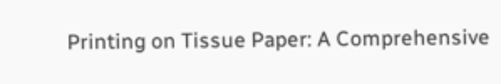Printing on Tissue Paper: A Comprehensive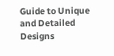Guide to Unique and Detailed Designs